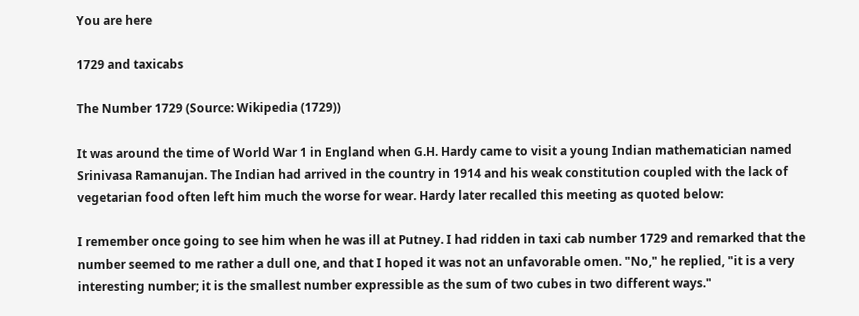You are here

1729 and taxicabs

The Number 1729 (Source: Wikipedia (1729))

It was around the time of World War 1 in England when G.H. Hardy came to visit a young Indian mathematician named Srinivasa Ramanujan. The Indian had arrived in the country in 1914 and his weak constitution coupled with the lack of vegetarian food often left him much the worse for wear. Hardy later recalled this meeting as quoted below:

I remember once going to see him when he was ill at Putney. I had ridden in taxi cab number 1729 and remarked that the number seemed to me rather a dull one, and that I hoped it was not an unfavorable omen. "No," he replied, "it is a very interesting number; it is the smallest number expressible as the sum of two cubes in two different ways."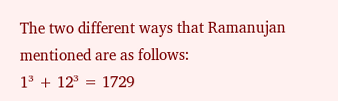The two different ways that Ramanujan mentioned are as follows:
1³ + 12³ = 1729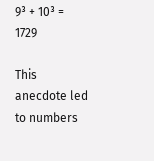9³ + 10³ = 1729

This anecdote led to numbers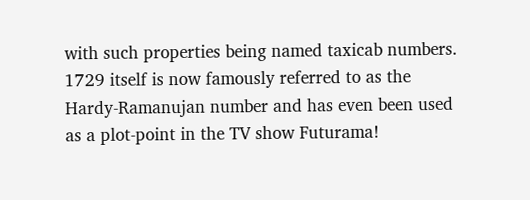with such properties being named taxicab numbers. 1729 itself is now famously referred to as the Hardy-Ramanujan number and has even been used as a plot-point in the TV show Futurama!